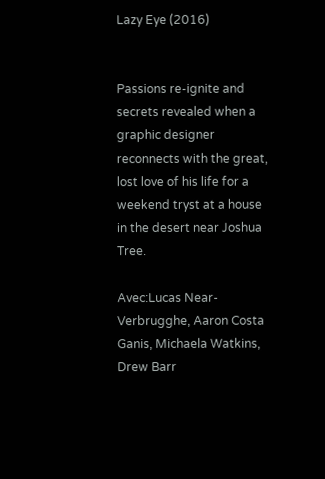Lazy Eye (2016)


Passions re-ignite and secrets revealed when a graphic designer reconnects with the great, lost love of his life for a weekend tryst at a house in the desert near Joshua Tree.

Avec:Lucas Near-Verbrugghe, Aaron Costa Ganis, Michaela Watkins, Drew Barr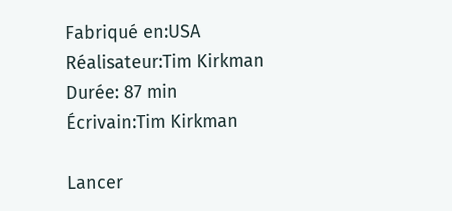Fabriqué en:USA
Réalisateur:Tim Kirkman
Durée: 87 min
Écrivain:Tim Kirkman

Lancer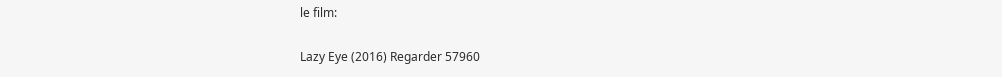le film:

Lazy Eye (2016) Regarder 57960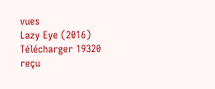vues
Lazy Eye (2016) Télécharger 19320 reçu